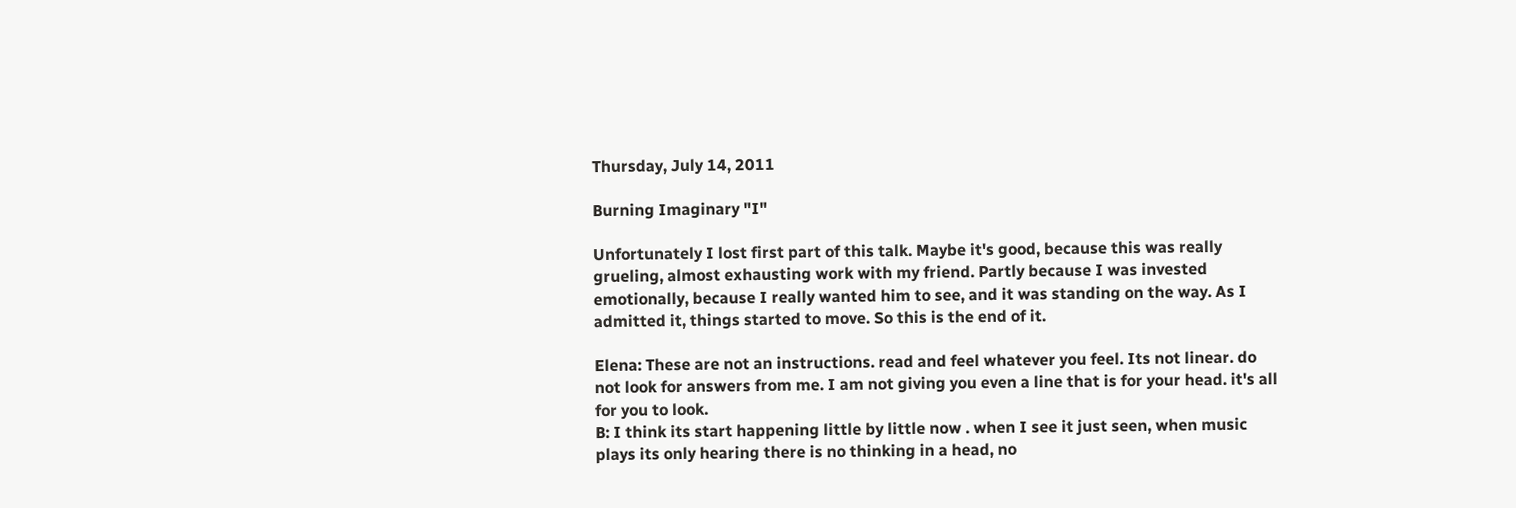Thursday, July 14, 2011

Burning Imaginary "I"

Unfortunately I lost first part of this talk. Maybe it's good, because this was really grueling, almost exhausting work with my friend. Partly because I was invested emotionally, because I really wanted him to see, and it was standing on the way. As I admitted it, things started to move. So this is the end of it.

Elena: These are not an instructions. read and feel whatever you feel. Its not linear. do not look for answers from me. I am not giving you even a line that is for your head. it's all for you to look.
B: I think its start happening little by little now . when I see it just seen, when music plays its only hearing there is no thinking in a head, no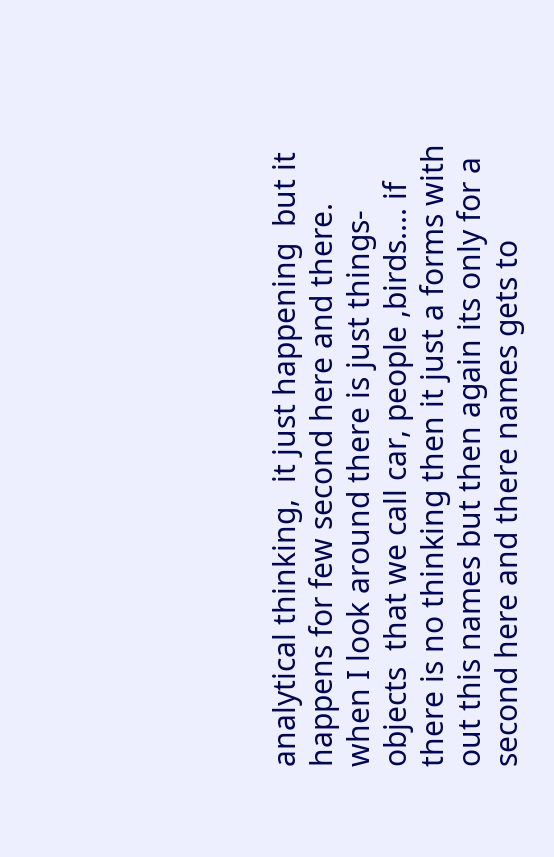analytical thinking,  it just happening  but it happens for few second here and there. when I look around there is just things- objects  that we call car, people ,birds.... if there is no thinking then it just a forms with out this names but then again its only for a second here and there names gets to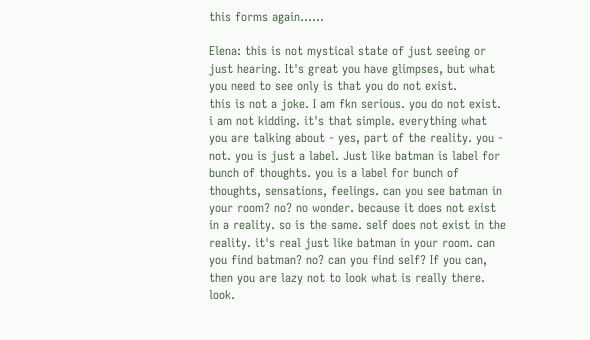this forms again......

Elena: this is not mystical state of just seeing or just hearing. It's great you have glimpses, but what you need to see only is that you do not exist.
this is not a joke. I am fkn serious. you do not exist. i am not kidding. it's that simple. everything what you are talking about - yes, part of the reality. you - not. you is just a label. Just like batman is label for bunch of thoughts. you is a label for bunch of thoughts, sensations, feelings. can you see batman in your room? no? no wonder. because it does not exist in a reality. so is the same. self does not exist in the reality. it's real just like batman in your room. can you find batman? no? can you find self? If you can, then you are lazy not to look what is really there. look.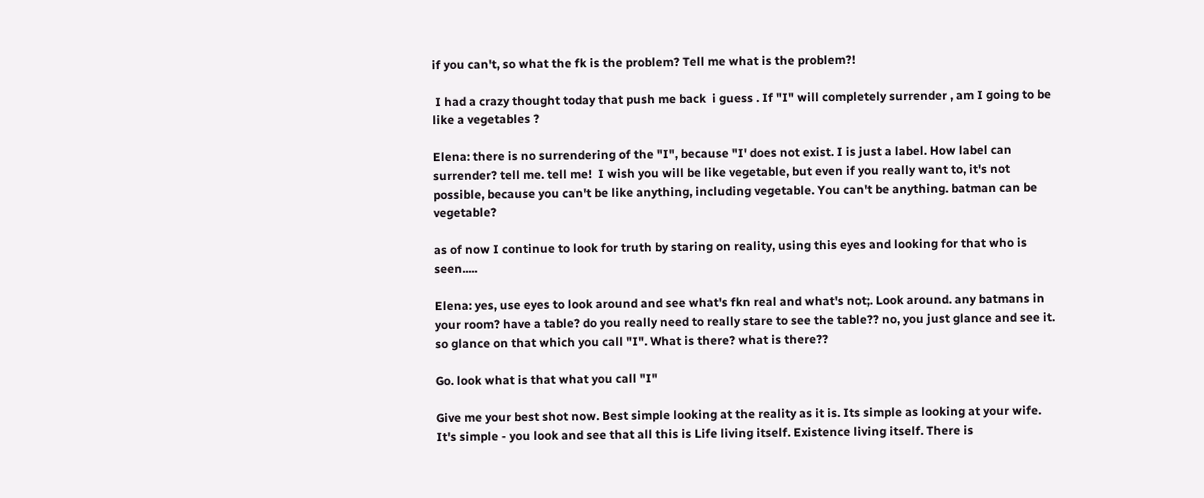if you can't, so what the fk is the problem? Tell me what is the problem?!

 I had a crazy thought today that push me back  i guess . If "I" will completely surrender , am I going to be like a vegetables ?

Elena: there is no surrendering of the "I", because "I' does not exist. I is just a label. How label can surrender? tell me. tell me!  I wish you will be like vegetable, but even if you really want to, it's not possible, because you can't be like anything, including vegetable. You can't be anything. batman can be vegetable?

as of now I continue to look for truth by staring on reality, using this eyes and looking for that who is seen.....

Elena: yes, use eyes to look around and see what's fkn real and what's not;. Look around. any batmans in your room? have a table? do you really need to really stare to see the table?? no, you just glance and see it. so glance on that which you call "I". What is there? what is there??

Go. look what is that what you call "I"

Give me your best shot now. Best simple looking at the reality as it is. Its simple as looking at your wife. It's simple - you look and see that all this is Life living itself. Existence living itself. There is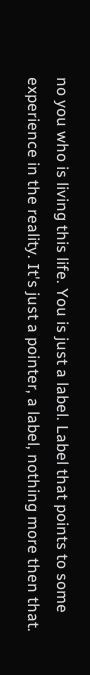no you who is living this life. You is just a label. Label that points to some experience in the reality. It's just a pointer, a label, nothing more then that.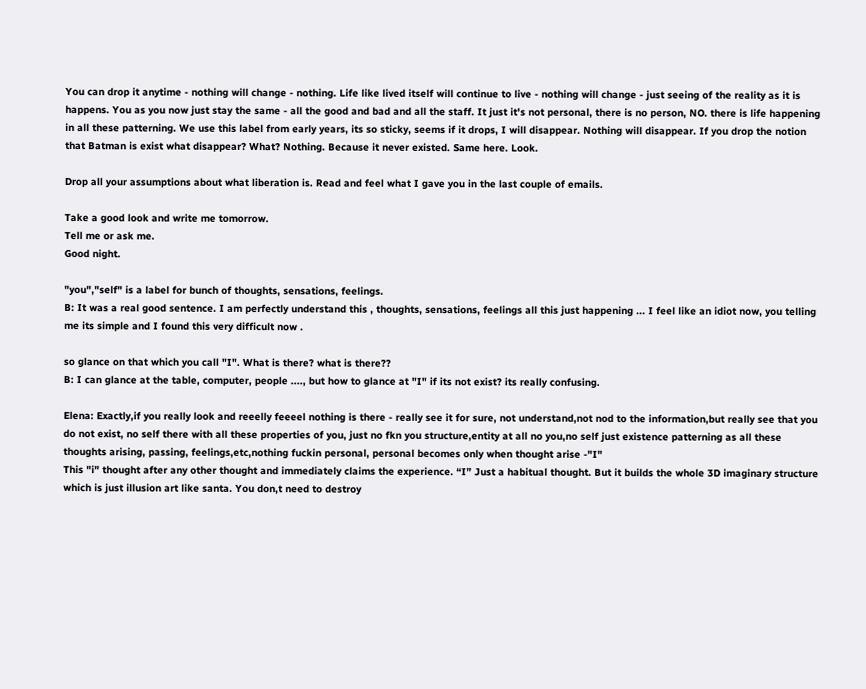You can drop it anytime - nothing will change - nothing. Life like lived itself will continue to live - nothing will change - just seeing of the reality as it is happens. You as you now just stay the same - all the good and bad and all the staff. It just it's not personal, there is no person, NO. there is life happening in all these patterning. We use this label from early years, its so sticky, seems if it drops, I will disappear. Nothing will disappear. If you drop the notion that Batman is exist what disappear? What? Nothing. Because it never existed. Same here. Look.

Drop all your assumptions about what liberation is. Read and feel what I gave you in the last couple of emails.

Take a good look and write me tomorrow.
Tell me or ask me.
Good night.

"you","self" is a label for bunch of thoughts, sensations, feelings.
B: It was a real good sentence. I am perfectly understand this , thoughts, sensations, feelings all this just happening ... I feel like an idiot now, you telling me its simple and I found this very difficult now .

so glance on that which you call "I". What is there? what is there??
B: I can glance at the table, computer, people ...., but how to glance at "I" if its not exist? its really confusing.

Elena: Exactly,if you really look and reeelly feeeel nothing is there - really see it for sure, not understand,not nod to the information,but really see that you do not exist, no self there with all these properties of you, just no fkn you structure,entity at all no you,no self just existence patterning as all these thoughts arising, passing, feelings,etc,nothing fuckin personal, personal becomes only when thought arise -"I"
This "i" thought after any other thought and immediately claims the experience. “I” Just a habitual thought. But it builds the whole 3D imaginary structure which is just illusion art like santa. You don,t need to destroy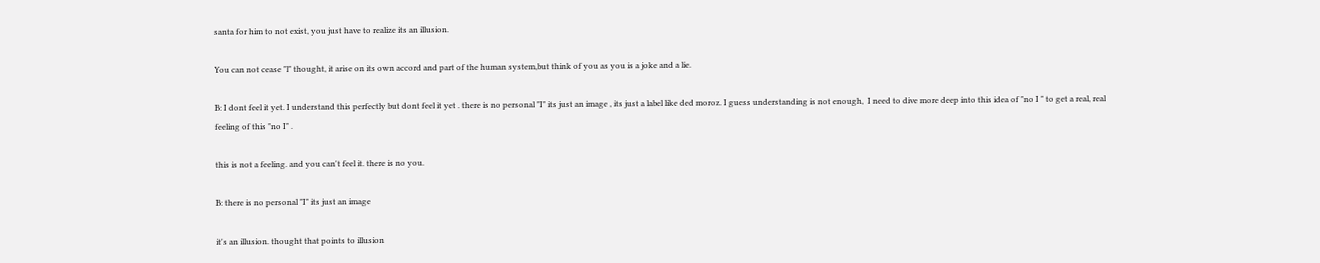santa for him to not exist, you just have to realize its an illusion.

You can not cease "l" thought, it arise on its own accord and part of the human system,but think of you as you is a joke and a lie.

B: I dont feel it yet. I understand this perfectly but dont feel it yet . there is no personal "I" its just an image , its just a label like ded moroz. I guess understanding is not enough,  I need to dive more deep into this idea of "no I " to get a real, real feeling of this "no I" .

this is not a feeling. and you can't feel it. there is no you.

B: there is no personal "I" its just an image

it's an illusion. thought that points to illusion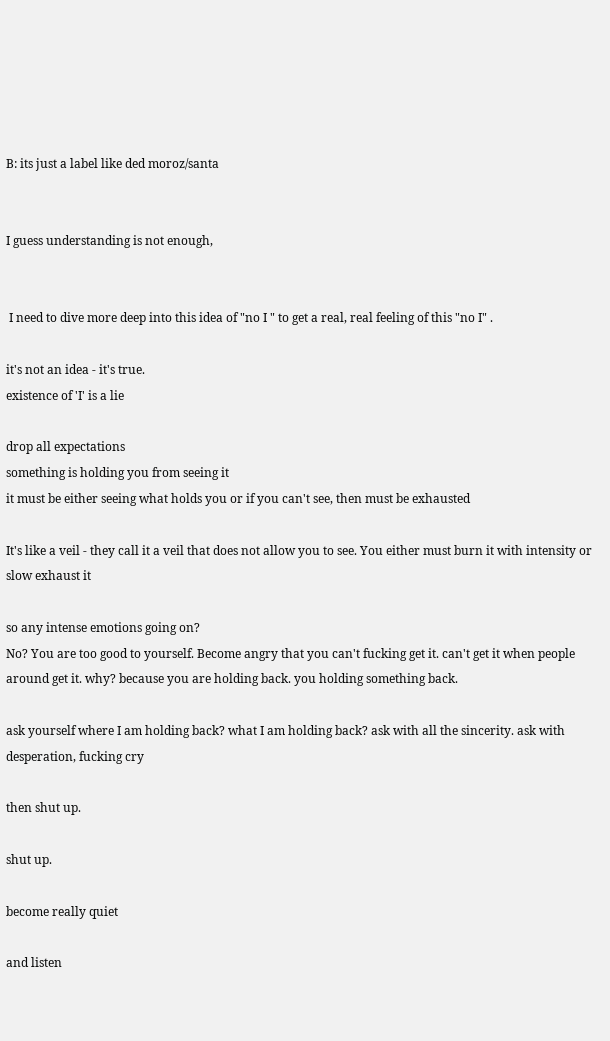B: its just a label like ded moroz/santa


I guess understanding is not enough,


 I need to dive more deep into this idea of "no I " to get a real, real feeling of this "no I" .

it's not an idea - it's true.
existence of 'I' is a lie

drop all expectations
something is holding you from seeing it
it must be either seeing what holds you or if you can't see, then must be exhausted

It's like a veil - they call it a veil that does not allow you to see. You either must burn it with intensity or slow exhaust it

so any intense emotions going on?
No? You are too good to yourself. Become angry that you can't fucking get it. can't get it when people around get it. why? because you are holding back. you holding something back.

ask yourself where I am holding back? what I am holding back? ask with all the sincerity. ask with desperation, fucking cry

then shut up.

shut up.

become really quiet

and listen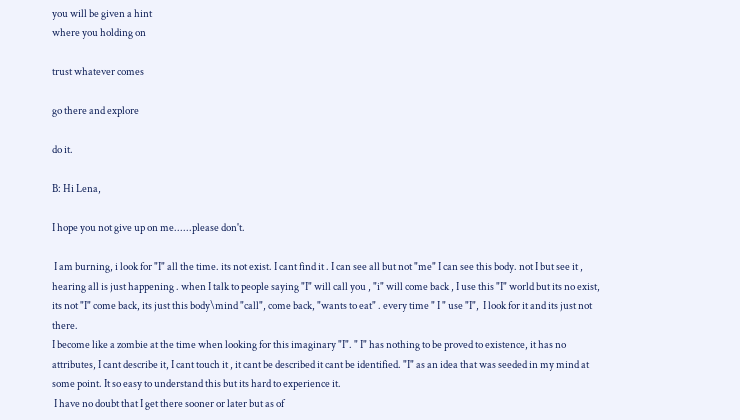you will be given a hint
where you holding on

trust whatever comes

go there and explore

do it.

B: Hi Lena,

I hope you not give up on me......please don't.

 I am burning, i look for "I" all the time. its not exist. I cant find it . I can see all but not "me" I can see this body. not I but see it , hearing all is just happening . when I talk to people saying "I" will call you , "i" will come back , I use this "I" world but its no exist, its not "I" come back, its just this body\mind "call", come back, "wants to eat" . every time " I " use "I",  I look for it and its just not there.
I become like a zombie at the time when looking for this imaginary "I". " I" has nothing to be proved to existence, it has no attributes, I cant describe it, I cant touch it , it cant be described it cant be identified. "I" as an idea that was seeded in my mind at some point. It so easy to understand this but its hard to experience it.
 I have no doubt that I get there sooner or later but as of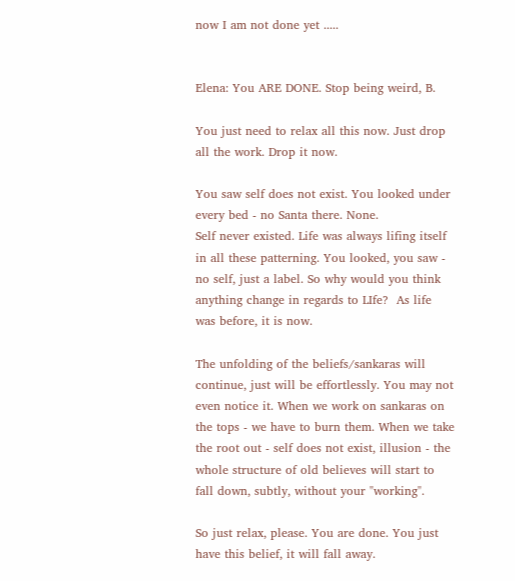now I am not done yet .....


Elena: You ARE DONE. Stop being weird, B.

You just need to relax all this now. Just drop all the work. Drop it now.

You saw self does not exist. You looked under every bed - no Santa there. None.
Self never existed. Life was always lifing itself in all these patterning. You looked, you saw - no self, just a label. So why would you think anything change in regards to LIfe?  As life was before, it is now.

The unfolding of the beliefs/sankaras will continue, just will be effortlessly. You may not even notice it. When we work on sankaras on the tops - we have to burn them. When we take the root out - self does not exist, illusion - the whole structure of old believes will start to fall down, subtly, without your "working".

So just relax, please. You are done. You just have this belief, it will fall away.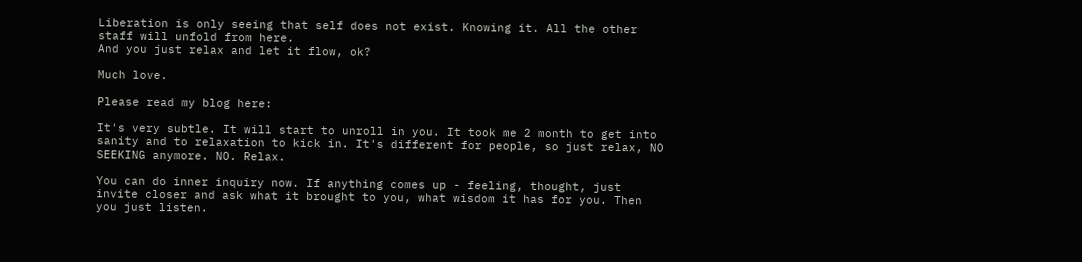Liberation is only seeing that self does not exist. Knowing it. All the other staff will unfold from here.
And you just relax and let it flow, ok?

Much love.

Please read my blog here:

It's very subtle. It will start to unroll in you. It took me 2 month to get into sanity and to relaxation to kick in. It's different for people, so just relax, NO SEEKING anymore. NO. Relax.

You can do inner inquiry now. If anything comes up - feeling, thought, just invite closer and ask what it brought to you, what wisdom it has for you. Then you just listen.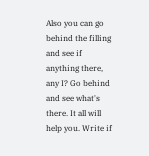Also you can go behind the filling and see if anything there, any I? Go behind and see what's there. It all will help you. Write if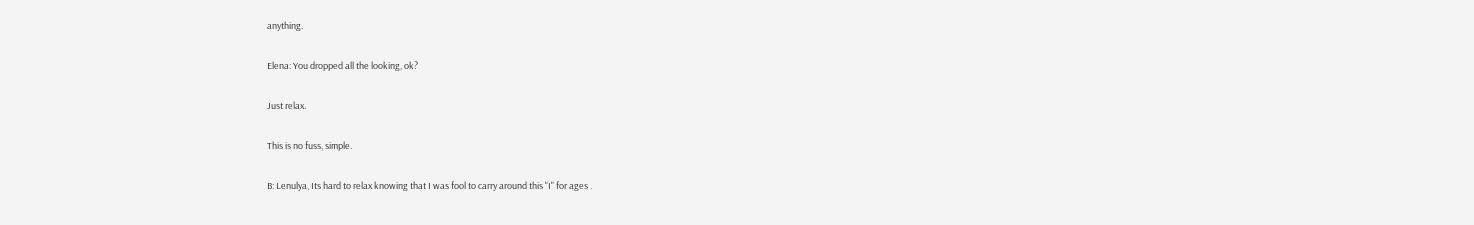anything.

Elena: You dropped all the looking, ok?

Just relax.

This is no fuss, simple.

B: Lenulya, Its hard to relax knowing that I was fool to carry around this "I" for ages .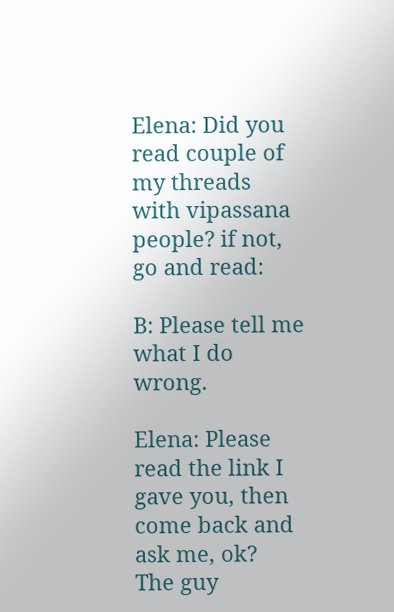Elena: Did you read couple of my threads with vipassana people? if not, go and read:

B: Please tell me what I do wrong.

Elena: Please read the link I gave you, then come back and ask me, ok?
The guy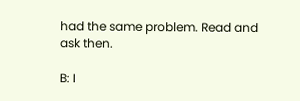had the same problem. Read and ask then.

B: I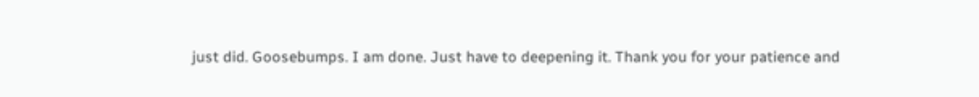just did. Goosebumps. I am done. Just have to deepening it. Thank you for your patience and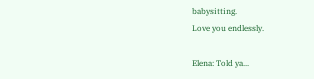babysitting.
Love you endlessly.

Elena: Told ya...